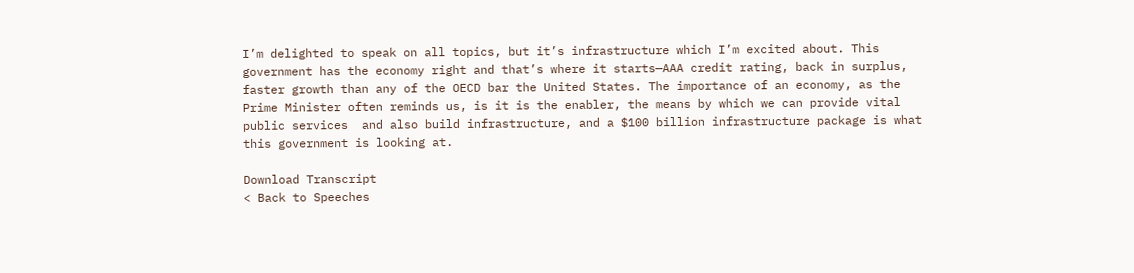I’m delighted to speak on all topics, but it’s infrastructure which I’m excited about. This government has the economy right and that’s where it starts—AAA credit rating, back in surplus, faster growth than any of the OECD bar the United States. The importance of an economy, as the Prime Minister often reminds us, is it is the enabler, the means by which we can provide vital public services  and also build infrastructure, and a $100 billion infrastructure package is what this government is looking at.

Download Transcript
< Back to Speeches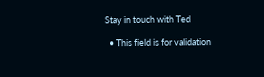Stay in touch with Ted

  • This field is for validation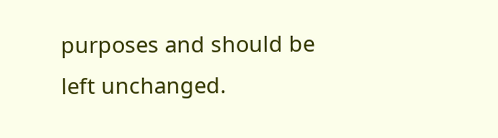purposes and should be left unchanged.